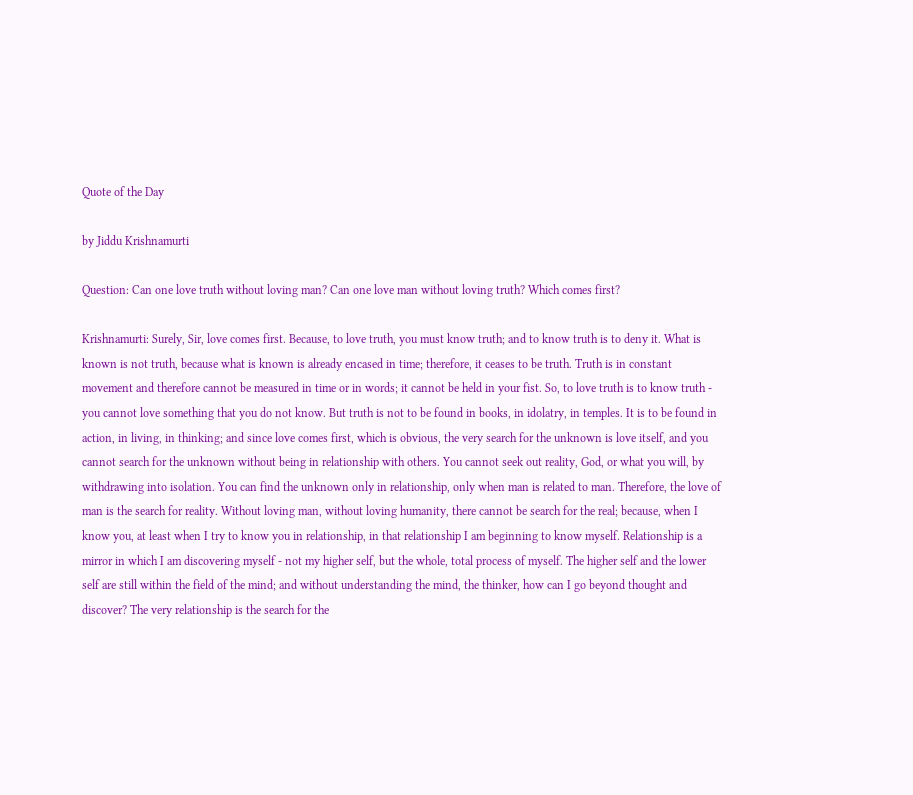Quote of the Day

by Jiddu Krishnamurti

Question: Can one love truth without loving man? Can one love man without loving truth? Which comes first?

Krishnamurti: Surely, Sir, love comes first. Because, to love truth, you must know truth; and to know truth is to deny it. What is known is not truth, because what is known is already encased in time; therefore, it ceases to be truth. Truth is in constant movement and therefore cannot be measured in time or in words; it cannot be held in your fist. So, to love truth is to know truth - you cannot love something that you do not know. But truth is not to be found in books, in idolatry, in temples. It is to be found in action, in living, in thinking; and since love comes first, which is obvious, the very search for the unknown is love itself, and you cannot search for the unknown without being in relationship with others. You cannot seek out reality, God, or what you will, by withdrawing into isolation. You can find the unknown only in relationship, only when man is related to man. Therefore, the love of man is the search for reality. Without loving man, without loving humanity, there cannot be search for the real; because, when I know you, at least when I try to know you in relationship, in that relationship I am beginning to know myself. Relationship is a mirror in which I am discovering myself - not my higher self, but the whole, total process of myself. The higher self and the lower self are still within the field of the mind; and without understanding the mind, the thinker, how can I go beyond thought and discover? The very relationship is the search for the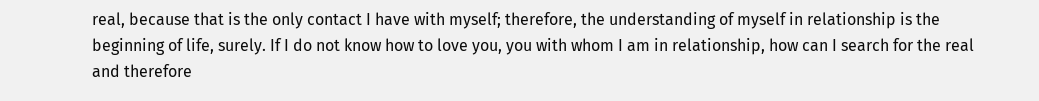real, because that is the only contact I have with myself; therefore, the understanding of myself in relationship is the beginning of life, surely. If I do not know how to love you, you with whom I am in relationship, how can I search for the real and therefore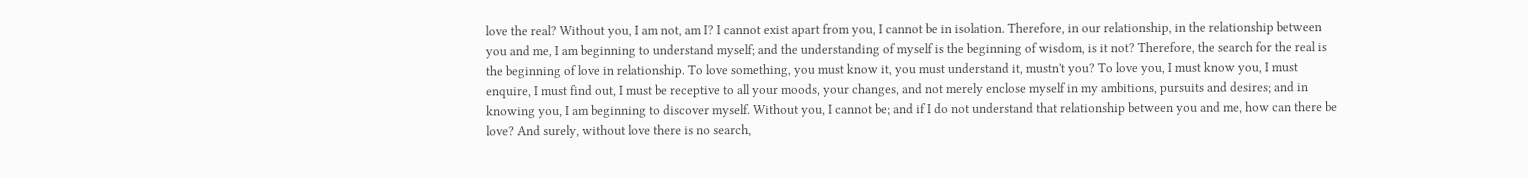love the real? Without you, I am not, am I? I cannot exist apart from you, I cannot be in isolation. Therefore, in our relationship, in the relationship between you and me, I am beginning to understand myself; and the understanding of myself is the beginning of wisdom, is it not? Therefore, the search for the real is the beginning of love in relationship. To love something, you must know it, you must understand it, mustn't you? To love you, I must know you, I must enquire, I must find out, I must be receptive to all your moods, your changes, and not merely enclose myself in my ambitions, pursuits and desires; and in knowing you, I am beginning to discover myself. Without you, I cannot be; and if I do not understand that relationship between you and me, how can there be love? And surely, without love there is no search,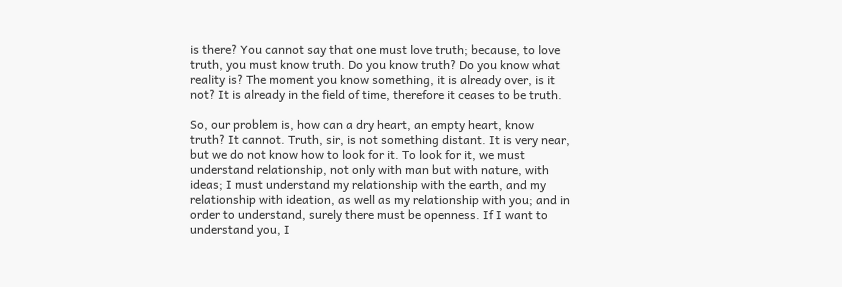is there? You cannot say that one must love truth; because, to love truth, you must know truth. Do you know truth? Do you know what reality is? The moment you know something, it is already over, is it not? It is already in the field of time, therefore it ceases to be truth.

So, our problem is, how can a dry heart, an empty heart, know truth? It cannot. Truth, sir, is not something distant. It is very near, but we do not know how to look for it. To look for it, we must understand relationship, not only with man but with nature, with ideas; I must understand my relationship with the earth, and my relationship with ideation, as well as my relationship with you; and in order to understand, surely there must be openness. If I want to understand you, I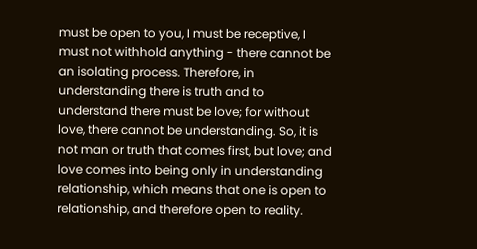must be open to you, I must be receptive, I must not withhold anything - there cannot be an isolating process. Therefore, in understanding there is truth and to understand there must be love; for without love, there cannot be understanding. So, it is not man or truth that comes first, but love; and love comes into being only in understanding relationship, which means that one is open to relationship, and therefore open to reality.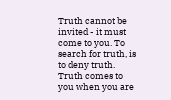Truth cannot be invited - it must come to you. To search for truth, is to deny truth. Truth comes to you when you are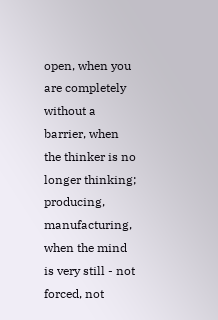open, when you are completely without a barrier, when the thinker is no longer thinking; producing, manufacturing, when the mind is very still - not forced, not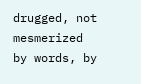drugged, not mesmerized by words, by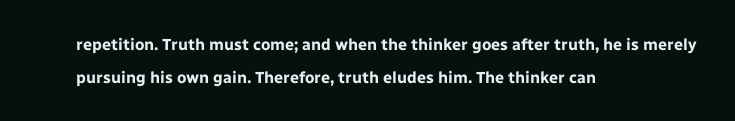repetition. Truth must come; and when the thinker goes after truth, he is merely pursuing his own gain. Therefore, truth eludes him. The thinker can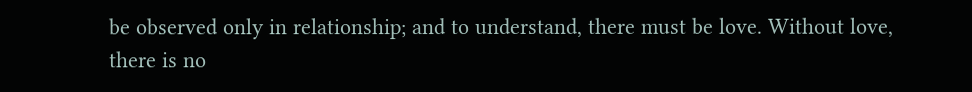be observed only in relationship; and to understand, there must be love. Without love, there is no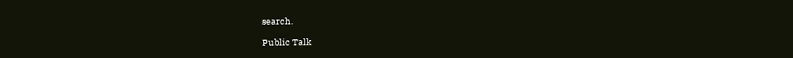search.

Public Talk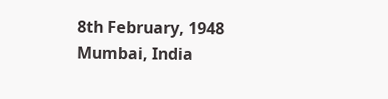8th February, 1948
Mumbai, India